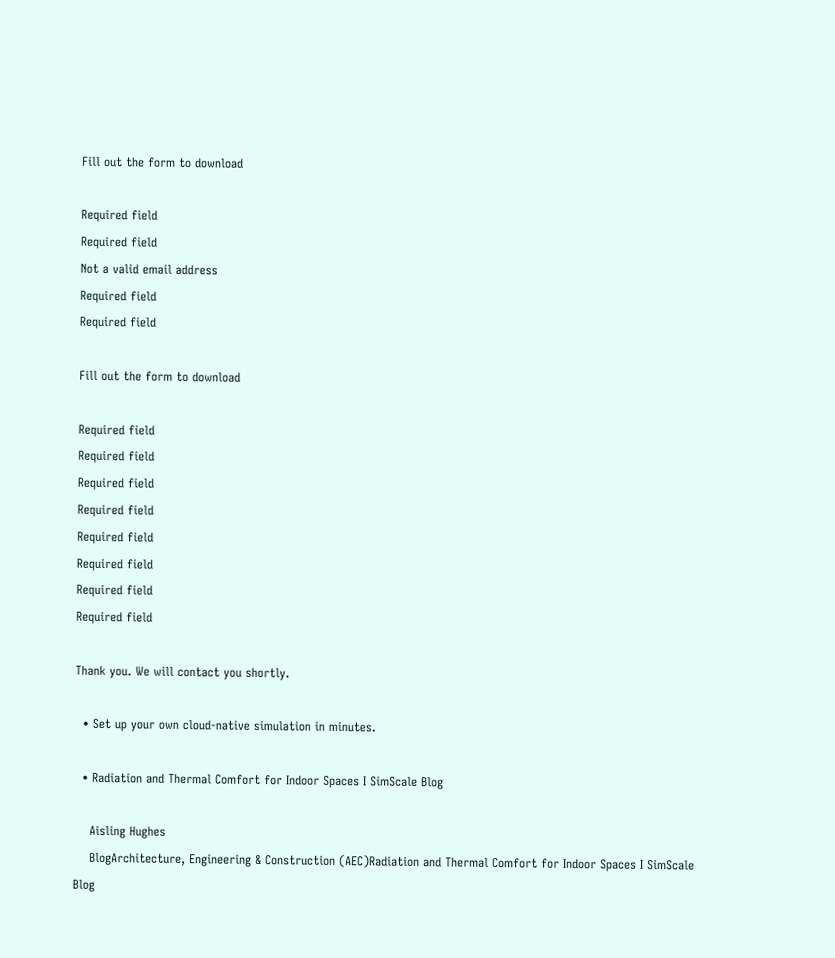Fill out the form to download

Required field
Required field
Not a valid email address
Required field
Required field

Fill out the form to download

Required field
Required field
Required field
Required field
Required field
Required field
Required field
Required field

Thank you. We will contact you shortly.

  • Set up your own cloud-native simulation in minutes.

  • Radiation and Thermal Comfort for Indoor Spaces I SimScale Blog

    Aisling Hughes
    BlogArchitecture, Engineering & Construction (AEC)Radiation and Thermal Comfort for Indoor Spaces I SimScale Blog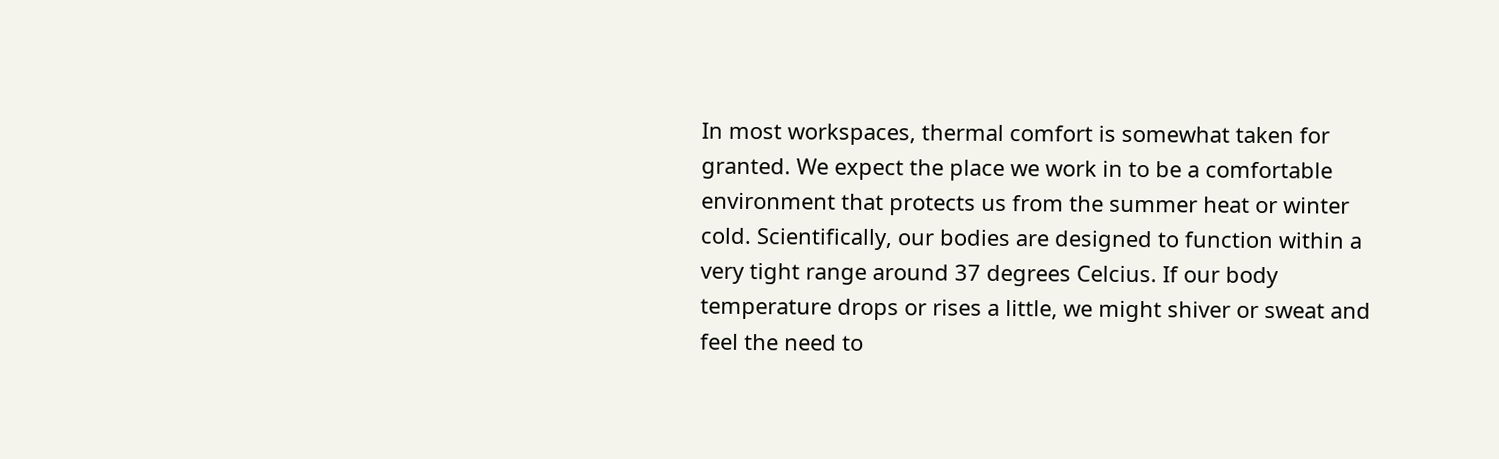In most workspaces, thermal comfort is somewhat taken for granted. We expect the place we work in to be a comfortable environment that protects us from the summer heat or winter cold. Scientifically, our bodies are designed to function within a very tight range around 37 degrees Celcius. If our body temperature drops or rises a little, we might shiver or sweat and feel the need to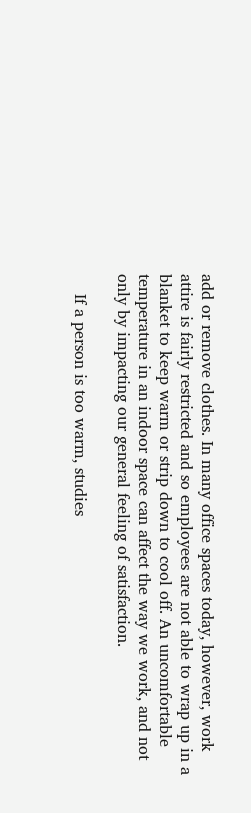add or remove clothes. In many office spaces today, however, work attire is fairly restricted and so employees are not able to wrap up in a blanket to keep warm or strip down to cool off. An uncomfortable temperature in an indoor space can affect the way we work, and not only by impacting our general feeling of satisfaction.

    If a person is too warm, studies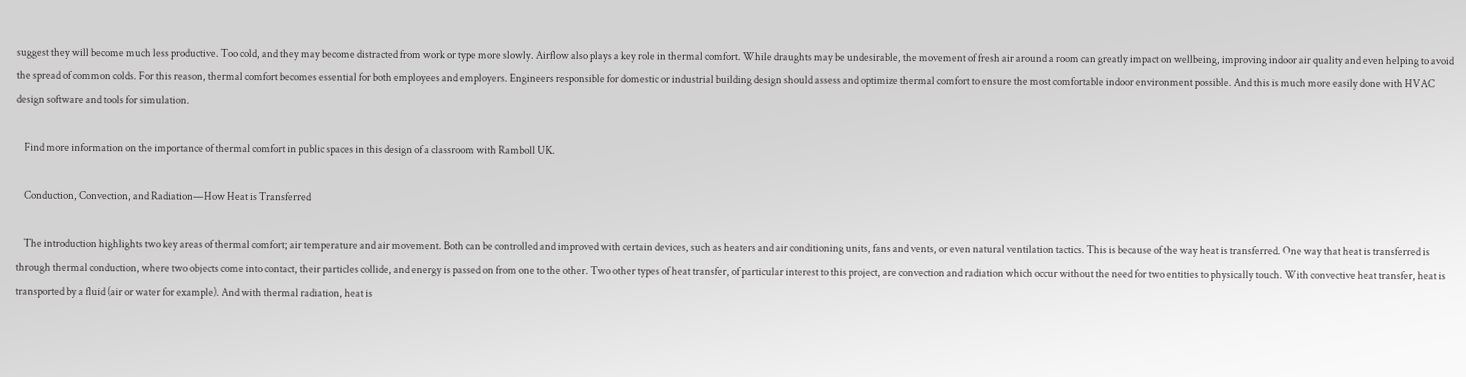suggest they will become much less productive. Too cold, and they may become distracted from work or type more slowly. Airflow also plays a key role in thermal comfort. While draughts may be undesirable, the movement of fresh air around a room can greatly impact on wellbeing, improving indoor air quality and even helping to avoid the spread of common colds. For this reason, thermal comfort becomes essential for both employees and employers. Engineers responsible for domestic or industrial building design should assess and optimize thermal comfort to ensure the most comfortable indoor environment possible. And this is much more easily done with HVAC design software and tools for simulation.

    Find more information on the importance of thermal comfort in public spaces in this design of a classroom with Ramboll UK.

    Conduction, Convection, and Radiation—How Heat is Transferred

    The introduction highlights two key areas of thermal comfort; air temperature and air movement. Both can be controlled and improved with certain devices, such as heaters and air conditioning units, fans and vents, or even natural ventilation tactics. This is because of the way heat is transferred. One way that heat is transferred is through thermal conduction, where two objects come into contact, their particles collide, and energy is passed on from one to the other. Two other types of heat transfer, of particular interest to this project, are convection and radiation which occur without the need for two entities to physically touch. With convective heat transfer, heat is transported by a fluid (air or water for example). And with thermal radiation, heat is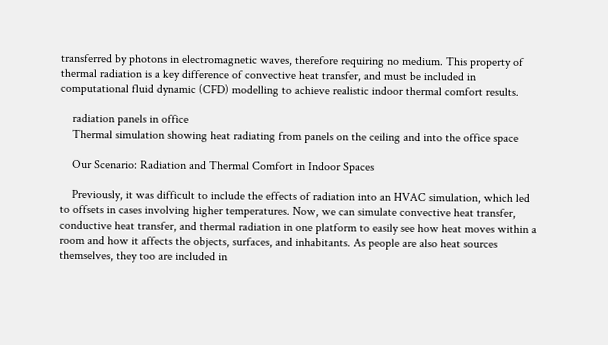transferred by photons in electromagnetic waves, therefore requiring no medium. This property of thermal radiation is a key difference of convective heat transfer, and must be included in computational fluid dynamic (CFD) modelling to achieve realistic indoor thermal comfort results.

    radiation panels in office
    Thermal simulation showing heat radiating from panels on the ceiling and into the office space

    Our Scenario: Radiation and Thermal Comfort in Indoor Spaces

    Previously, it was difficult to include the effects of radiation into an HVAC simulation, which led to offsets in cases involving higher temperatures. Now, we can simulate convective heat transfer, conductive heat transfer, and thermal radiation in one platform to easily see how heat moves within a room and how it affects the objects, surfaces, and inhabitants. As people are also heat sources themselves, they too are included in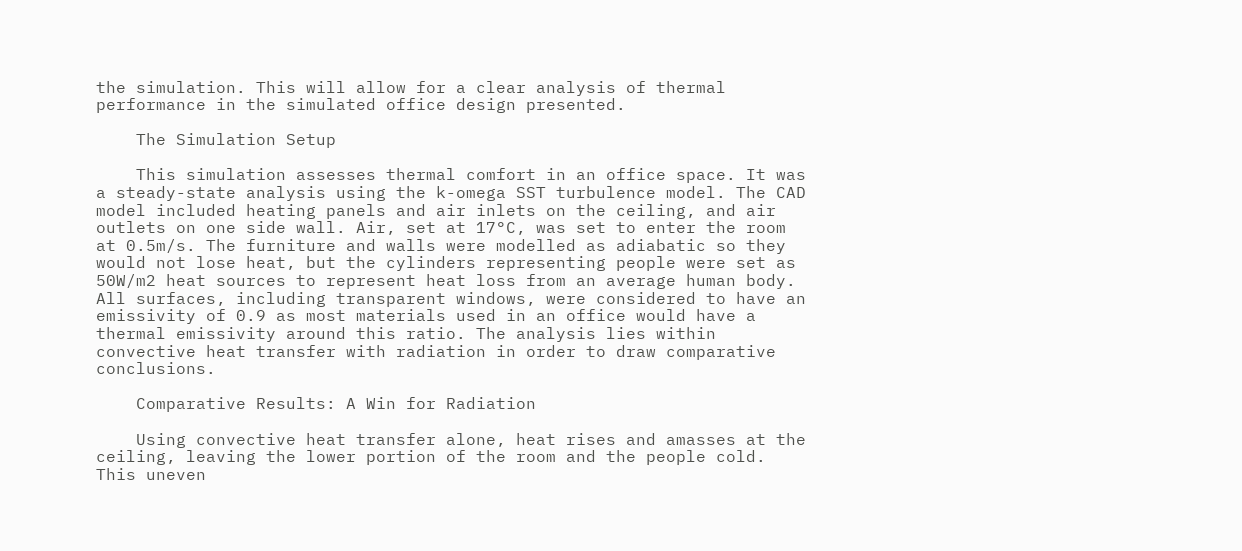the simulation. This will allow for a clear analysis of thermal performance in the simulated office design presented.

    The Simulation Setup

    This simulation assesses thermal comfort in an office space. It was a steady-state analysis using the k-omega SST turbulence model. The CAD model included heating panels and air inlets on the ceiling, and air outlets on one side wall. Air, set at 17°C, was set to enter the room at 0.5m/s. The furniture and walls were modelled as adiabatic so they would not lose heat, but the cylinders representing people were set as 50W/m2 heat sources to represent heat loss from an average human body. All surfaces, including transparent windows, were considered to have an emissivity of 0.9 as most materials used in an office would have a thermal emissivity around this ratio. The analysis lies within convective heat transfer with radiation in order to draw comparative conclusions.

    Comparative Results: A Win for Radiation

    Using convective heat transfer alone, heat rises and amasses at the ceiling, leaving the lower portion of the room and the people cold. This uneven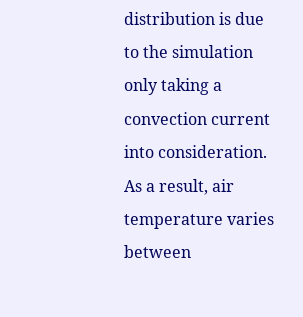distribution is due to the simulation only taking a convection current into consideration. As a result, air temperature varies between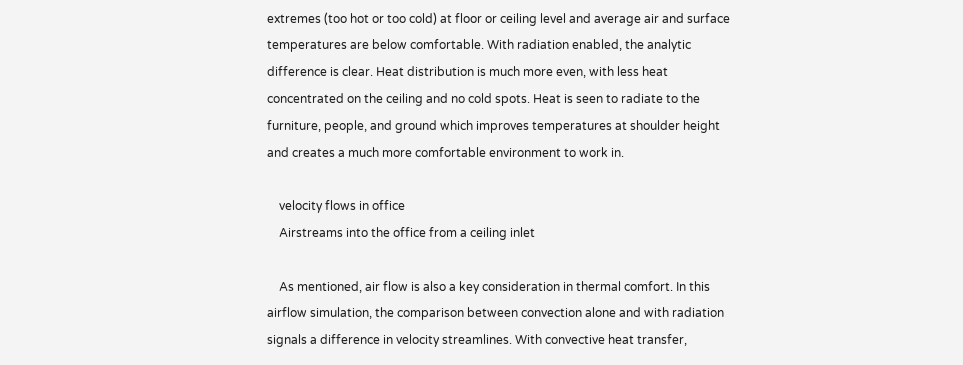extremes (too hot or too cold) at floor or ceiling level and average air and surface temperatures are below comfortable. With radiation enabled, the analytic difference is clear. Heat distribution is much more even, with less heat concentrated on the ceiling and no cold spots. Heat is seen to radiate to the furniture, people, and ground which improves temperatures at shoulder height and creates a much more comfortable environment to work in.

    velocity flows in office
    Airstreams into the office from a ceiling inlet

    As mentioned, air flow is also a key consideration in thermal comfort. In this airflow simulation, the comparison between convection alone and with radiation signals a difference in velocity streamlines. With convective heat transfer,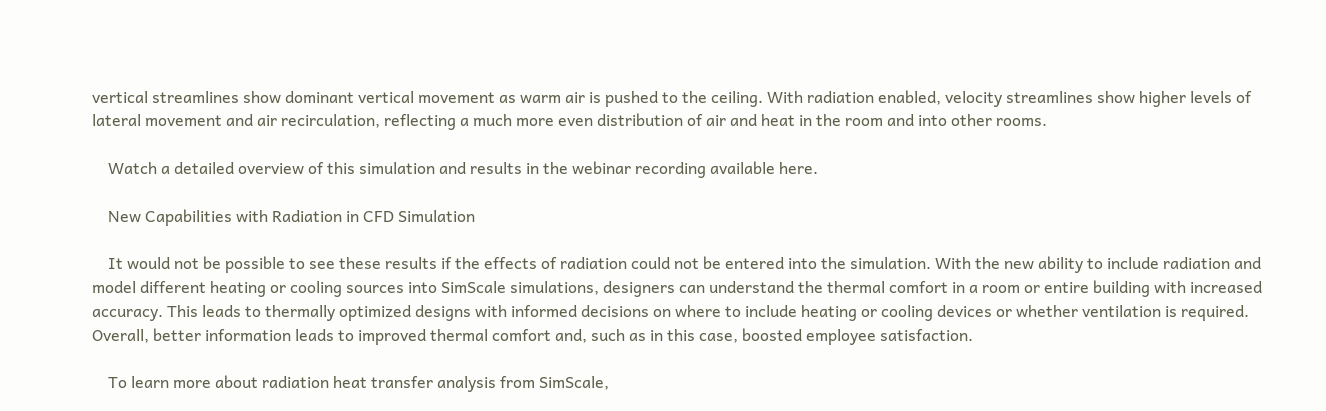vertical streamlines show dominant vertical movement as warm air is pushed to the ceiling. With radiation enabled, velocity streamlines show higher levels of lateral movement and air recirculation, reflecting a much more even distribution of air and heat in the room and into other rooms.

    Watch a detailed overview of this simulation and results in the webinar recording available here.

    New Capabilities with Radiation in CFD Simulation

    It would not be possible to see these results if the effects of radiation could not be entered into the simulation. With the new ability to include radiation and model different heating or cooling sources into SimScale simulations, designers can understand the thermal comfort in a room or entire building with increased accuracy. This leads to thermally optimized designs with informed decisions on where to include heating or cooling devices or whether ventilation is required. Overall, better information leads to improved thermal comfort and, such as in this case, boosted employee satisfaction.

    To learn more about radiation heat transfer analysis from SimScale,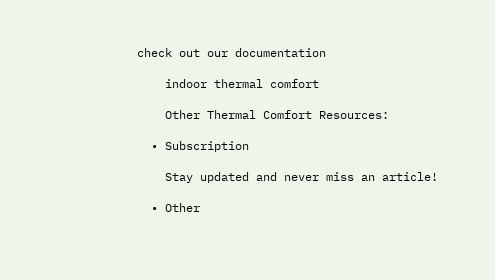check out our documentation

    indoor thermal comfort

    Other Thermal Comfort Resources:

  • Subscription

    Stay updated and never miss an article!

  • Other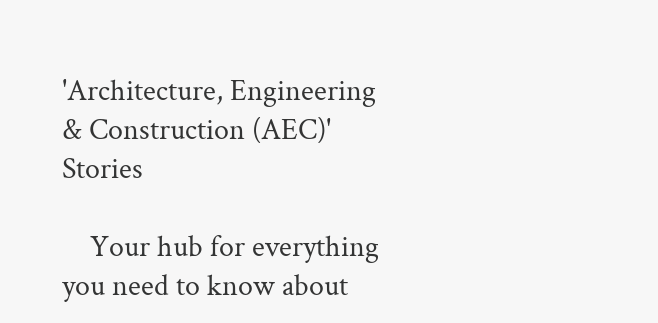'Architecture, Engineering & Construction (AEC)' Stories

    Your hub for everything you need to know about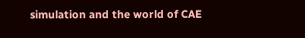simulation and the world of CAE